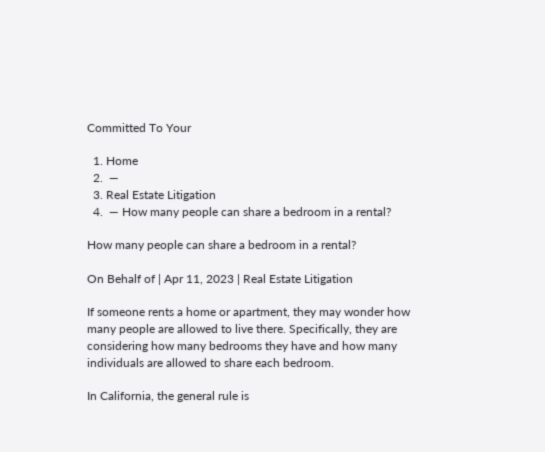Committed To Your

  1. Home
  2.  —
  3. Real Estate Litigation
  4.  — How many people can share a bedroom in a rental?

How many people can share a bedroom in a rental?

On Behalf of | Apr 11, 2023 | Real Estate Litigation

If someone rents a home or apartment, they may wonder how many people are allowed to live there. Specifically, they are considering how many bedrooms they have and how many individuals are allowed to share each bedroom.

In California, the general rule is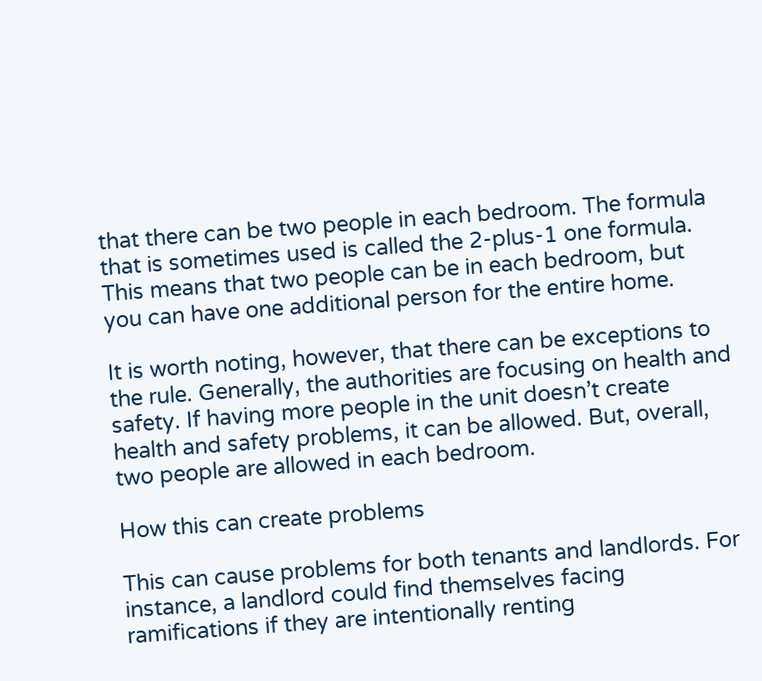that there can be two people in each bedroom. The formula that is sometimes used is called the 2-plus-1 one formula. This means that two people can be in each bedroom, but you can have one additional person for the entire home.

It is worth noting, however, that there can be exceptions to the rule. Generally, the authorities are focusing on health and safety. If having more people in the unit doesn’t create health and safety problems, it can be allowed. But, overall, two people are allowed in each bedroom.

How this can create problems

This can cause problems for both tenants and landlords. For instance, a landlord could find themselves facing ramifications if they are intentionally renting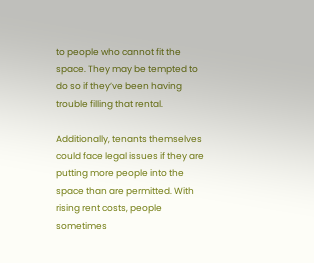to people who cannot fit the space. They may be tempted to do so if they’ve been having trouble filling that rental.

Additionally, tenants themselves could face legal issues if they are putting more people into the space than are permitted. With rising rent costs, people sometimes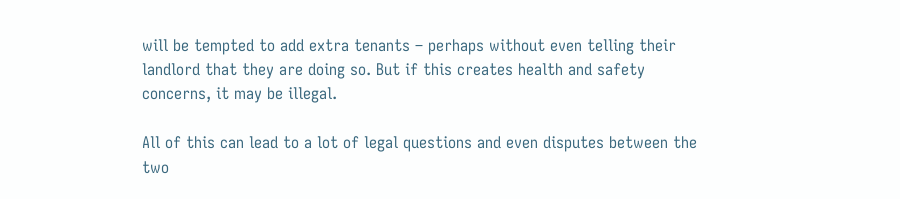will be tempted to add extra tenants – perhaps without even telling their landlord that they are doing so. But if this creates health and safety concerns, it may be illegal.

All of this can lead to a lot of legal questions and even disputes between the two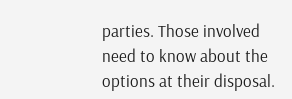parties. Those involved need to know about the options at their disposal.